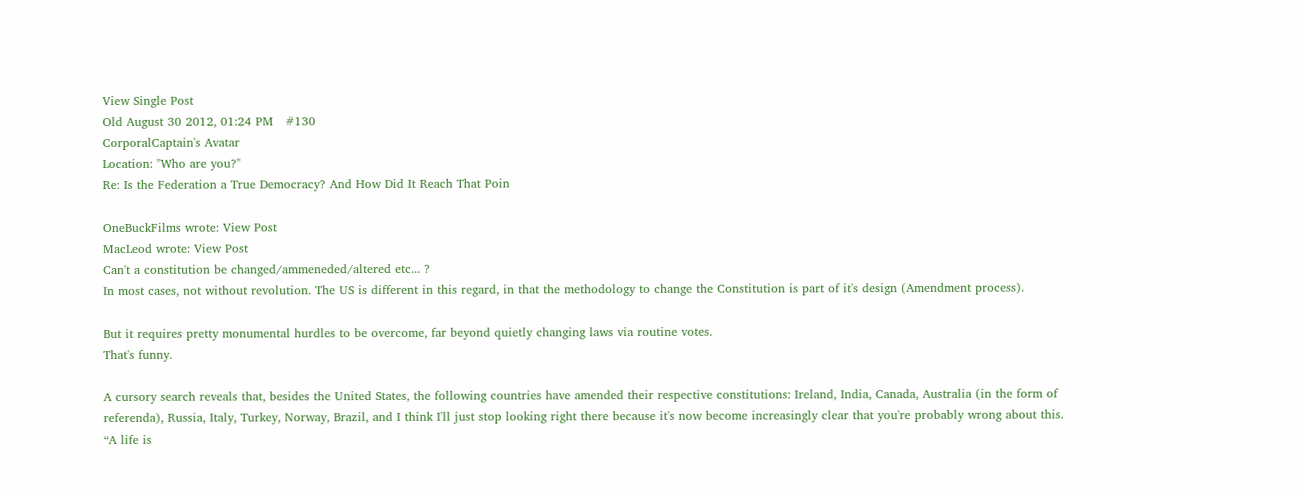View Single Post
Old August 30 2012, 01:24 PM   #130
CorporalCaptain's Avatar
Location: "Who are you?"
Re: Is the Federation a True Democracy? And How Did It Reach That Poin

OneBuckFilms wrote: View Post
MacLeod wrote: View Post
Can't a constitution be changed/ammeneded/altered etc... ?
In most cases, not without revolution. The US is different in this regard, in that the methodology to change the Constitution is part of it's design (Amendment process).

But it requires pretty monumental hurdles to be overcome, far beyond quietly changing laws via routine votes.
That's funny.

A cursory search reveals that, besides the United States, the following countries have amended their respective constitutions: Ireland, India, Canada, Australia (in the form of referenda), Russia, Italy, Turkey, Norway, Brazil, and I think I'll just stop looking right there because it's now become increasingly clear that you're probably wrong about this.
“A life is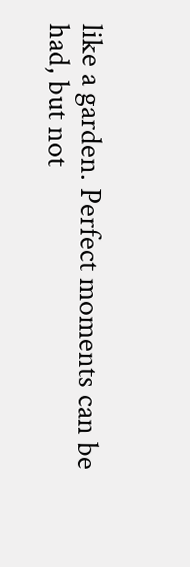like a garden. Perfect moments can be had, but not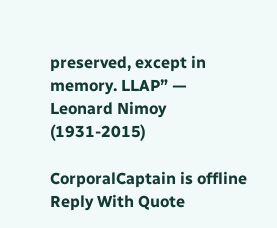preserved, except in memory. LLAP” — Leonard Nimoy (1931-2015)

CorporalCaptain is offline   Reply With Quote